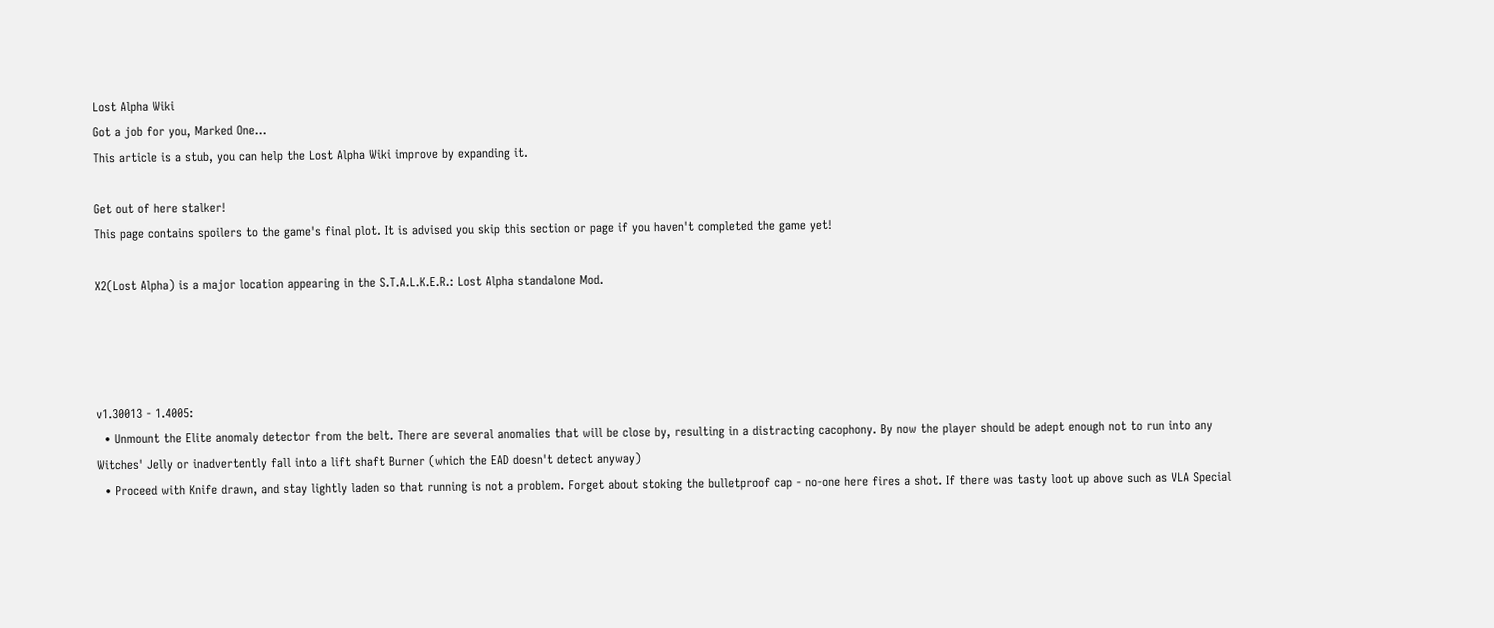Lost Alpha Wiki
Got a job for you, Marked One...
This article is a stub, you can help the Lost Alpha Wiki improve by expanding it.

Get out of here stalker!
This page contains spoilers to the game's final plot. It is advised you skip this section or page if you haven't completed the game yet!

X2(Lost Alpha) is a major location appearing in the S.T.A.L.K.E.R.: Lost Alpha standalone Mod.




v1.30013 - 1.4005:
  • Unmount the Elite anomaly detector from the belt. There are several anomalies that will be close by, resulting in a distracting cacophony. By now the player should be adept enough not to run into any Witches' Jelly or inadvertently fall into a lift shaft Burner (which the EAD doesn't detect anyway)
  • Proceed with Knife drawn, and stay lightly laden so that running is not a problem. Forget about stoking the bulletproof cap - no-one here fires a shot. If there was tasty loot up above such as VLA Special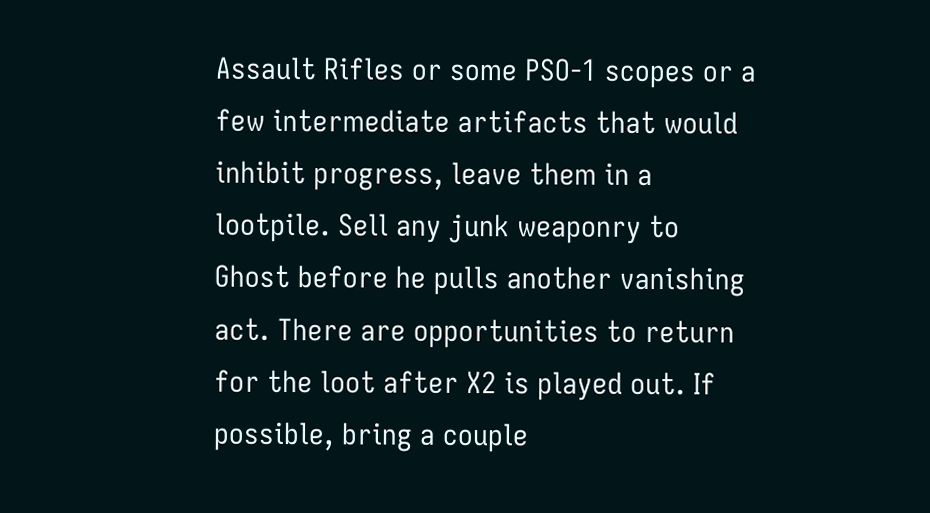Assault Rifles or some PSO-1 scopes or a few intermediate artifacts that would inhibit progress, leave them in a lootpile. Sell any junk weaponry to Ghost before he pulls another vanishing act. There are opportunities to return for the loot after X2 is played out. If possible, bring a couple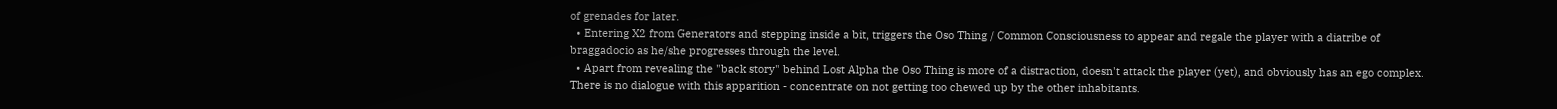of grenades for later.
  • Entering X2 from Generators and stepping inside a bit, triggers the Oso Thing / Common Consciousness to appear and regale the player with a diatribe of braggadocio as he/she progresses through the level.
  • Apart from revealing the "back story" behind Lost Alpha the Oso Thing is more of a distraction, doesn't attack the player (yet), and obviously has an ego complex. There is no dialogue with this apparition - concentrate on not getting too chewed up by the other inhabitants.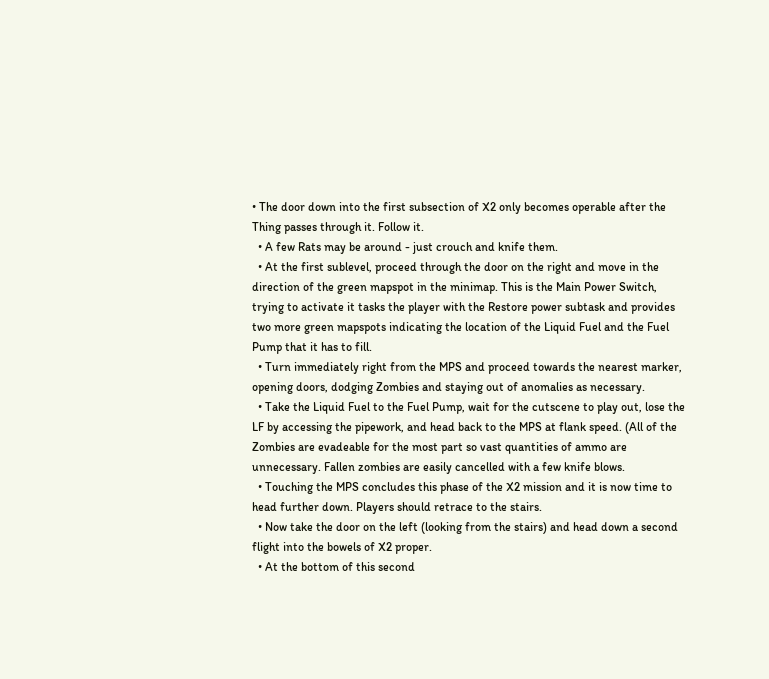• The door down into the first subsection of X2 only becomes operable after the Thing passes through it. Follow it.
  • A few Rats may be around - just crouch and knife them.
  • At the first sublevel, proceed through the door on the right and move in the direction of the green mapspot in the minimap. This is the Main Power Switch, trying to activate it tasks the player with the Restore power subtask and provides two more green mapspots indicating the location of the Liquid Fuel and the Fuel Pump that it has to fill.
  • Turn immediately right from the MPS and proceed towards the nearest marker, opening doors, dodging Zombies and staying out of anomalies as necessary.
  • Take the Liquid Fuel to the Fuel Pump, wait for the cutscene to play out, lose the LF by accessing the pipework, and head back to the MPS at flank speed. (All of the Zombies are evadeable for the most part so vast quantities of ammo are unnecessary. Fallen zombies are easily cancelled with a few knife blows.
  • Touching the MPS concludes this phase of the X2 mission and it is now time to head further down. Players should retrace to the stairs.
  • Now take the door on the left (looking from the stairs) and head down a second flight into the bowels of X2 proper.
  • At the bottom of this second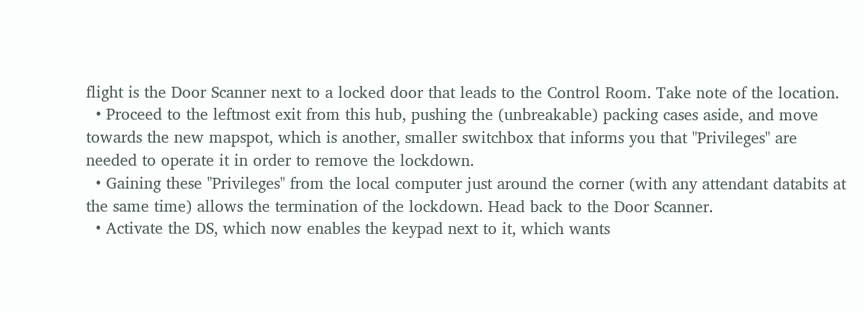flight is the Door Scanner next to a locked door that leads to the Control Room. Take note of the location.
  • Proceed to the leftmost exit from this hub, pushing the (unbreakable) packing cases aside, and move towards the new mapspot, which is another, smaller switchbox that informs you that "Privileges" are needed to operate it in order to remove the lockdown.
  • Gaining these "Privileges" from the local computer just around the corner (with any attendant databits at the same time) allows the termination of the lockdown. Head back to the Door Scanner.
  • Activate the DS, which now enables the keypad next to it, which wants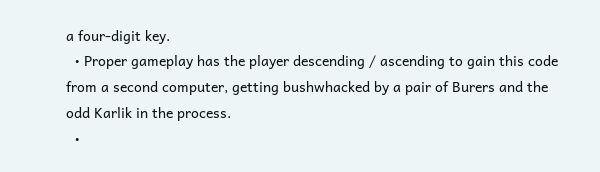a four-digit key.
  • Proper gameplay has the player descending / ascending to gain this code from a second computer, getting bushwhacked by a pair of Burers and the odd Karlik in the process.
  •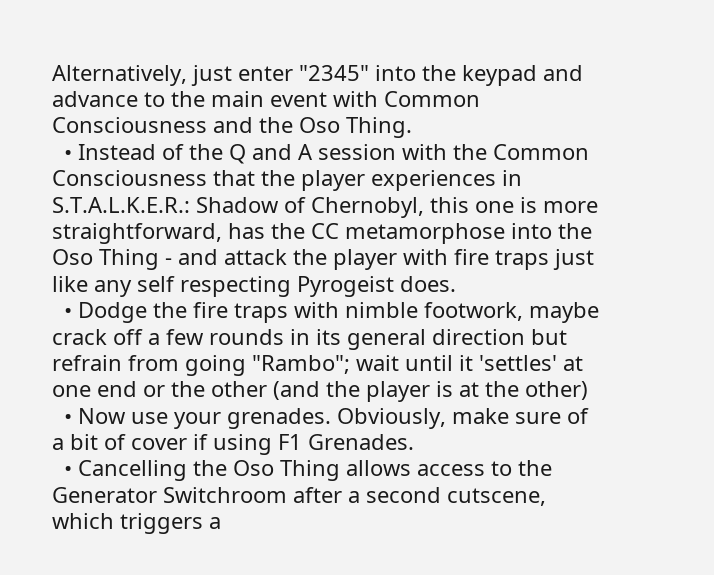Alternatively, just enter "2345" into the keypad and advance to the main event with Common Consciousness and the Oso Thing.
  • Instead of the Q and A session with the Common Consciousness that the player experiences in S.T.A.L.K.E.R.: Shadow of Chernobyl, this one is more straightforward, has the CC metamorphose into the Oso Thing - and attack the player with fire traps just like any self respecting Pyrogeist does.
  • Dodge the fire traps with nimble footwork, maybe crack off a few rounds in its general direction but refrain from going "Rambo"; wait until it 'settles' at one end or the other (and the player is at the other)
  • Now use your grenades. Obviously, make sure of a bit of cover if using F1 Grenades.
  • Cancelling the Oso Thing allows access to the Generator Switchroom after a second cutscene, which triggers a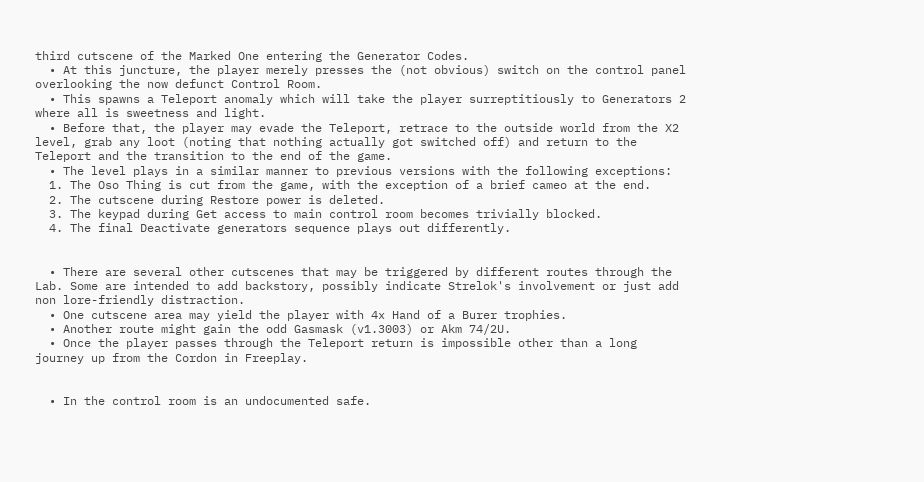third cutscene of the Marked One entering the Generator Codes.
  • At this juncture, the player merely presses the (not obvious) switch on the control panel overlooking the now defunct Control Room.
  • This spawns a Teleport anomaly which will take the player surreptitiously to Generators 2 where all is sweetness and light.
  • Before that, the player may evade the Teleport, retrace to the outside world from the X2 level, grab any loot (noting that nothing actually got switched off) and return to the Teleport and the transition to the end of the game.
  • The level plays in a similar manner to previous versions with the following exceptions:
  1. The Oso Thing is cut from the game, with the exception of a brief cameo at the end.
  2. The cutscene during Restore power is deleted.
  3. The keypad during Get access to main control room becomes trivially blocked.
  4. The final Deactivate generators sequence plays out differently.


  • There are several other cutscenes that may be triggered by different routes through the Lab. Some are intended to add backstory, possibly indicate Strelok's involvement or just add non lore-friendly distraction.
  • One cutscene area may yield the player with 4x Hand of a Burer trophies.
  • Another route might gain the odd Gasmask (v1.3003) or Akm 74/2U.
  • Once the player passes through the Teleport return is impossible other than a long journey up from the Cordon in Freeplay.


  • In the control room is an undocumented safe.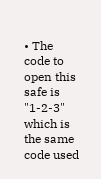• The code to open this safe is "1-2-3" which is the same code used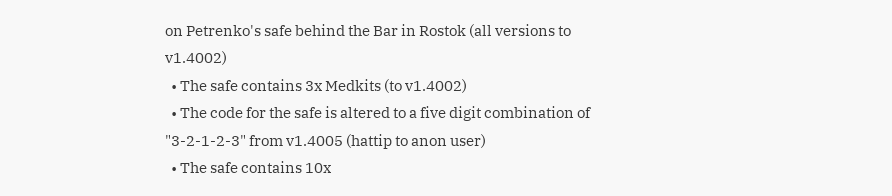on Petrenko's safe behind the Bar in Rostok (all versions to v1.4002)
  • The safe contains 3x Medkits (to v1.4002)
  • The code for the safe is altered to a five digit combination of "3-2-1-2-3" from v1.4005 (hattip to anon user)
  • The safe contains 10x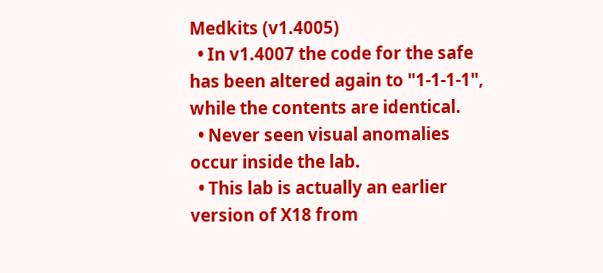Medkits (v1.4005)
  • In v1.4007 the code for the safe has been altered again to "1-1-1-1", while the contents are identical.
  • Never seen visual anomalies occur inside the lab.
  • This lab is actually an earlier version of X18 from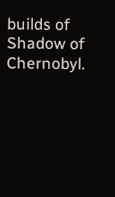builds of Shadow of Chernobyl.